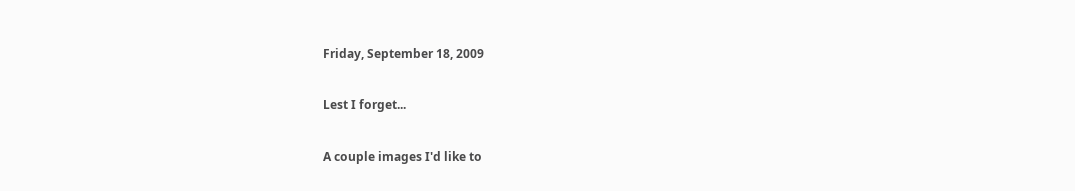Friday, September 18, 2009

Lest I forget...

A couple images I'd like to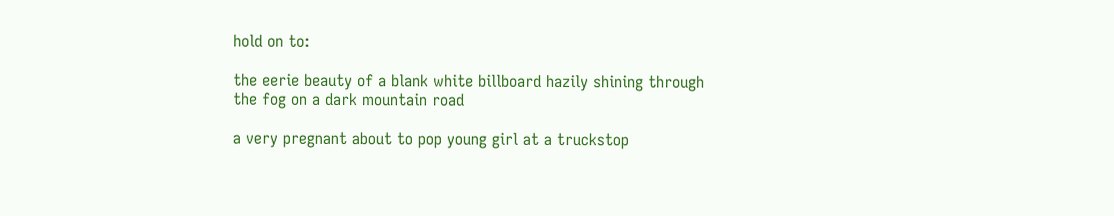hold on to:

the eerie beauty of a blank white billboard hazily shining through the fog on a dark mountain road

a very pregnant about to pop young girl at a truckstop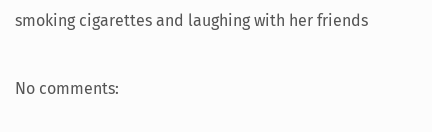smoking cigarettes and laughing with her friends

No comments: